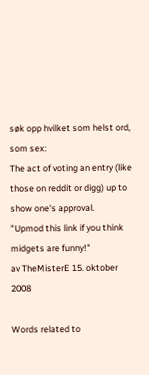søk opp hvilket som helst ord, som sex:
The act of voting an entry (like those on reddit or digg) up to show one's approval.
"Upmod this link if you think midgets are funny!"
av TheMisterE 15. oktober 2008

Words related to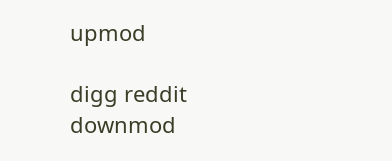upmod

digg reddit downmod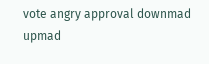vote angry approval downmad upmad